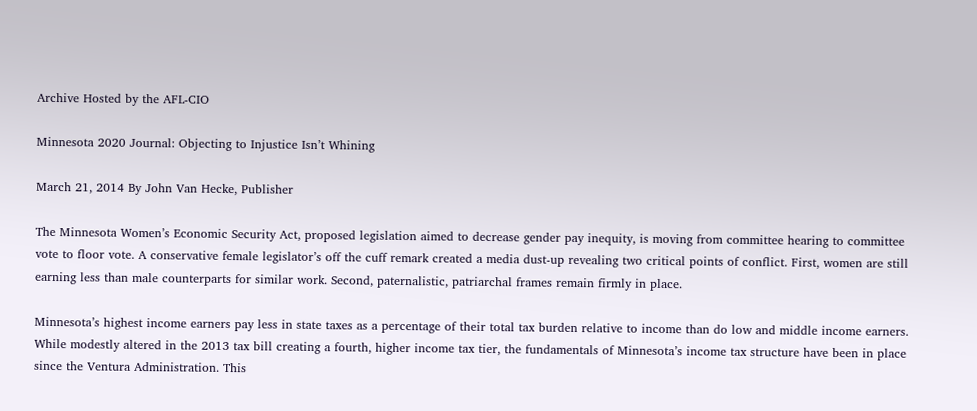Archive Hosted by the AFL-CIO

Minnesota 2020 Journal: Objecting to Injustice Isn’t Whining

March 21, 2014 By John Van Hecke, Publisher

The Minnesota Women’s Economic Security Act, proposed legislation aimed to decrease gender pay inequity, is moving from committee hearing to committee vote to floor vote. A conservative female legislator’s off the cuff remark created a media dust-up revealing two critical points of conflict. First, women are still earning less than male counterparts for similar work. Second, paternalistic, patriarchal frames remain firmly in place.

Minnesota’s highest income earners pay less in state taxes as a percentage of their total tax burden relative to income than do low and middle income earners. While modestly altered in the 2013 tax bill creating a fourth, higher income tax tier, the fundamentals of Minnesota’s income tax structure have been in place since the Ventura Administration. This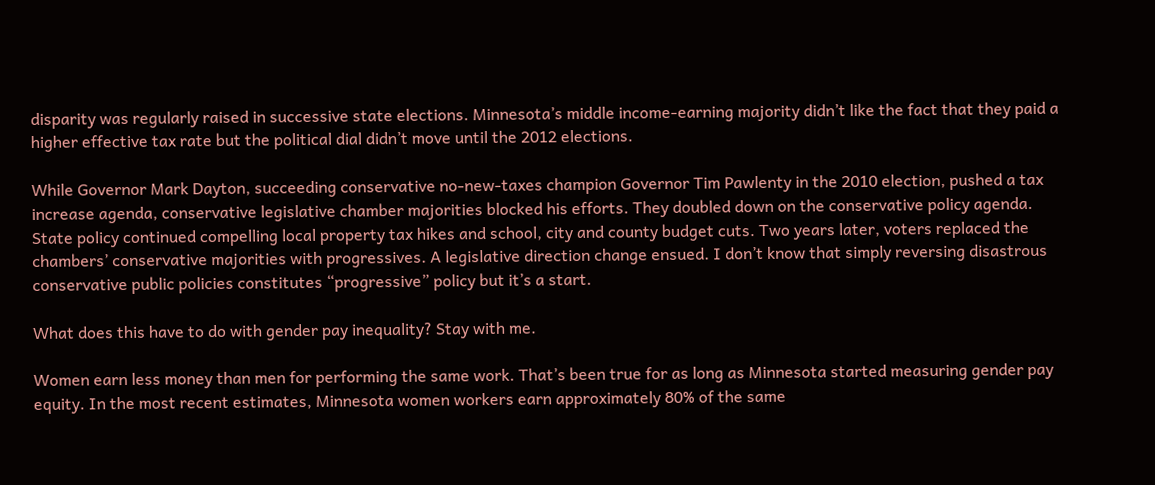disparity was regularly raised in successive state elections. Minnesota’s middle income-earning majority didn’t like the fact that they paid a higher effective tax rate but the political dial didn’t move until the 2012 elections.

While Governor Mark Dayton, succeeding conservative no-new-taxes champion Governor Tim Pawlenty in the 2010 election, pushed a tax increase agenda, conservative legislative chamber majorities blocked his efforts. They doubled down on the conservative policy agenda. State policy continued compelling local property tax hikes and school, city and county budget cuts. Two years later, voters replaced the chambers’ conservative majorities with progressives. A legislative direction change ensued. I don’t know that simply reversing disastrous conservative public policies constitutes “progressive” policy but it’s a start.

What does this have to do with gender pay inequality? Stay with me.

Women earn less money than men for performing the same work. That’s been true for as long as Minnesota started measuring gender pay equity. In the most recent estimates, Minnesota women workers earn approximately 80% of the same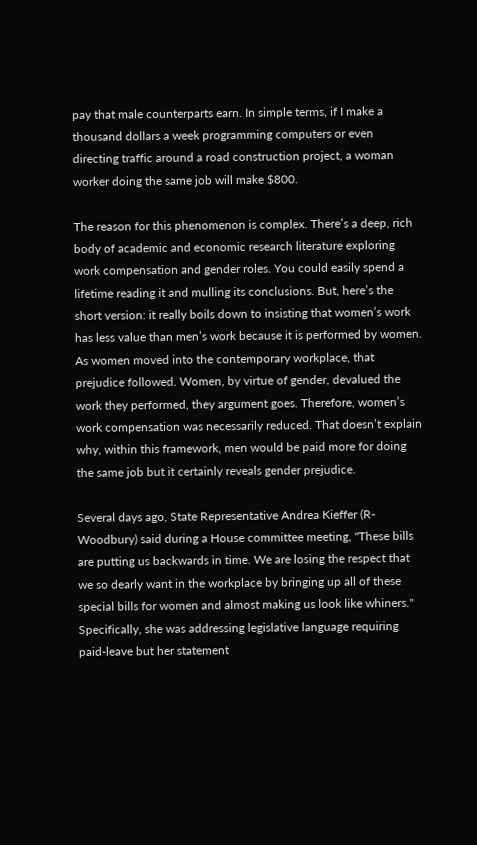pay that male counterparts earn. In simple terms, if I make a thousand dollars a week programming computers or even directing traffic around a road construction project, a woman worker doing the same job will make $800.

The reason for this phenomenon is complex. There’s a deep, rich body of academic and economic research literature exploring work compensation and gender roles. You could easily spend a lifetime reading it and mulling its conclusions. But, here’s the short version: it really boils down to insisting that women’s work has less value than men’s work because it is performed by women. As women moved into the contemporary workplace, that prejudice followed. Women, by virtue of gender, devalued the work they performed, they argument goes. Therefore, women’s work compensation was necessarily reduced. That doesn’t explain why, within this framework, men would be paid more for doing the same job but it certainly reveals gender prejudice.

Several days ago, State Representative Andrea Kieffer (R-Woodbury) said during a House committee meeting, "These bills are putting us backwards in time. We are losing the respect that we so dearly want in the workplace by bringing up all of these special bills for women and almost making us look like whiners." Specifically, she was addressing legislative language requiring paid-leave but her statement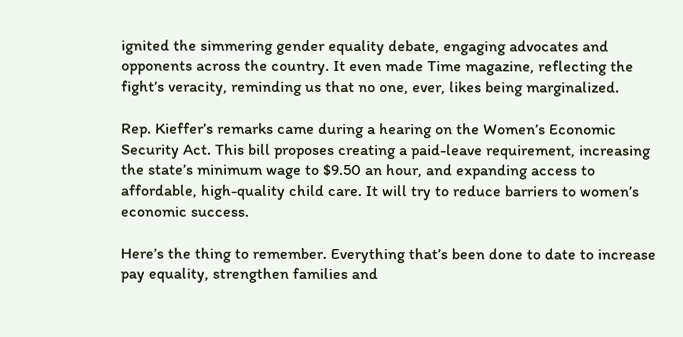ignited the simmering gender equality debate, engaging advocates and opponents across the country. It even made Time magazine, reflecting the fight’s veracity, reminding us that no one, ever, likes being marginalized.

Rep. Kieffer’s remarks came during a hearing on the Women’s Economic Security Act. This bill proposes creating a paid-leave requirement, increasing the state’s minimum wage to $9.50 an hour, and expanding access to affordable, high-quality child care. It will try to reduce barriers to women’s economic success.

Here’s the thing to remember. Everything that’s been done to date to increase pay equality, strengthen families and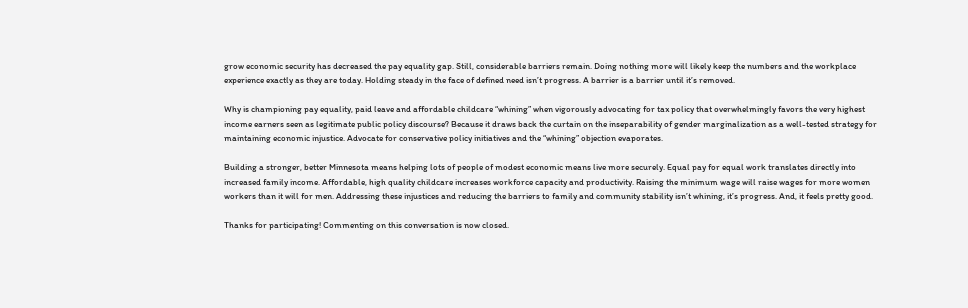grow economic security has decreased the pay equality gap. Still, considerable barriers remain. Doing nothing more will likely keep the numbers and the workplace experience exactly as they are today. Holding steady in the face of defined need isn’t progress. A barrier is a barrier until it’s removed.

Why is championing pay equality, paid leave and affordable childcare “whining” when vigorously advocating for tax policy that overwhelmingly favors the very highest income earners seen as legitimate public policy discourse? Because it draws back the curtain on the inseparability of gender marginalization as a well-tested strategy for maintaining economic injustice. Advocate for conservative policy initiatives and the “whining” objection evaporates.

Building a stronger, better Minnesota means helping lots of people of modest economic means live more securely. Equal pay for equal work translates directly into increased family income. Affordable, high quality childcare increases workforce capacity and productivity. Raising the minimum wage will raise wages for more women workers than it will for men. Addressing these injustices and reducing the barriers to family and community stability isn’t whining, it’s progress. And, it feels pretty good.

Thanks for participating! Commenting on this conversation is now closed.